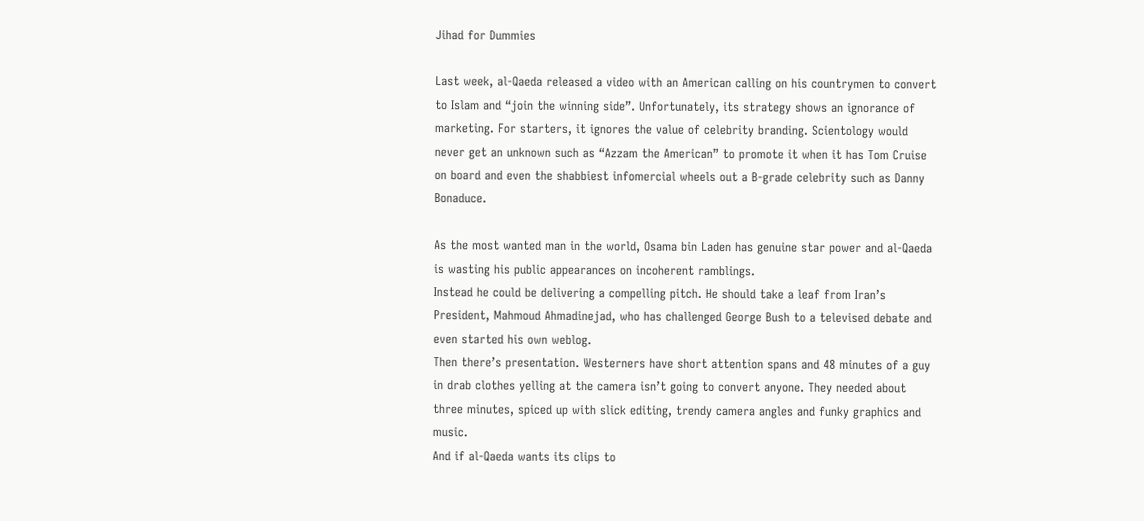Jihad for Dummies

Last week, al-Qaeda released a video with an American calling on his countrymen to convert to Islam and “join the winning side”. Unfortunately, its strategy shows an ignorance of marketing. For starters, it ignores the value of celebrity branding. Scientology would never get an unknown such as “Azzam the American” to promote it when it has Tom Cruise on board and even the shabbiest infomercial wheels out a B-grade celebrity such as Danny Bonaduce.

As the most wanted man in the world, Osama bin Laden has genuine star power and al-Qaeda is wasting his public appearances on incoherent ramblings.
Instead he could be delivering a compelling pitch. He should take a leaf from Iran’s President, Mahmoud Ahmadinejad, who has challenged George Bush to a televised debate and even started his own weblog.
Then there’s presentation. Westerners have short attention spans and 48 minutes of a guy in drab clothes yelling at the camera isn’t going to convert anyone. They needed about three minutes, spiced up with slick editing, trendy camera angles and funky graphics and music.
And if al-Qaeda wants its clips to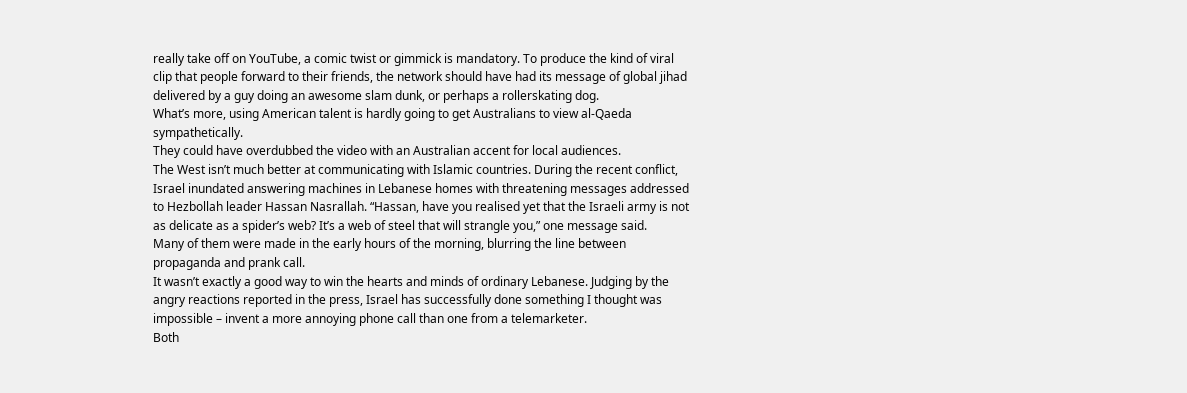really take off on YouTube, a comic twist or gimmick is mandatory. To produce the kind of viral clip that people forward to their friends, the network should have had its message of global jihad delivered by a guy doing an awesome slam dunk, or perhaps a rollerskating dog.
What’s more, using American talent is hardly going to get Australians to view al-Qaeda sympathetically.
They could have overdubbed the video with an Australian accent for local audiences.
The West isn’t much better at communicating with Islamic countries. During the recent conflict, Israel inundated answering machines in Lebanese homes with threatening messages addressed to Hezbollah leader Hassan Nasrallah. “Hassan, have you realised yet that the Israeli army is not as delicate as a spider’s web? It’s a web of steel that will strangle you,” one message said.
Many of them were made in the early hours of the morning, blurring the line between propaganda and prank call.
It wasn’t exactly a good way to win the hearts and minds of ordinary Lebanese. Judging by the angry reactions reported in the press, Israel has successfully done something I thought was impossible – invent a more annoying phone call than one from a telemarketer.
Both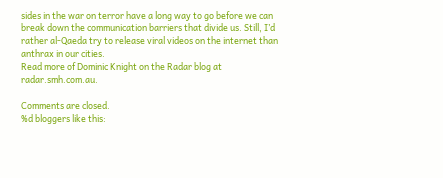sides in the war on terror have a long way to go before we can break down the communication barriers that divide us. Still, I’d rather al-Qaeda try to release viral videos on the internet than anthrax in our cities.
Read more of Dominic Knight on the Radar blog at radar.smh.com.au.

Comments are closed.
%d bloggers like this: